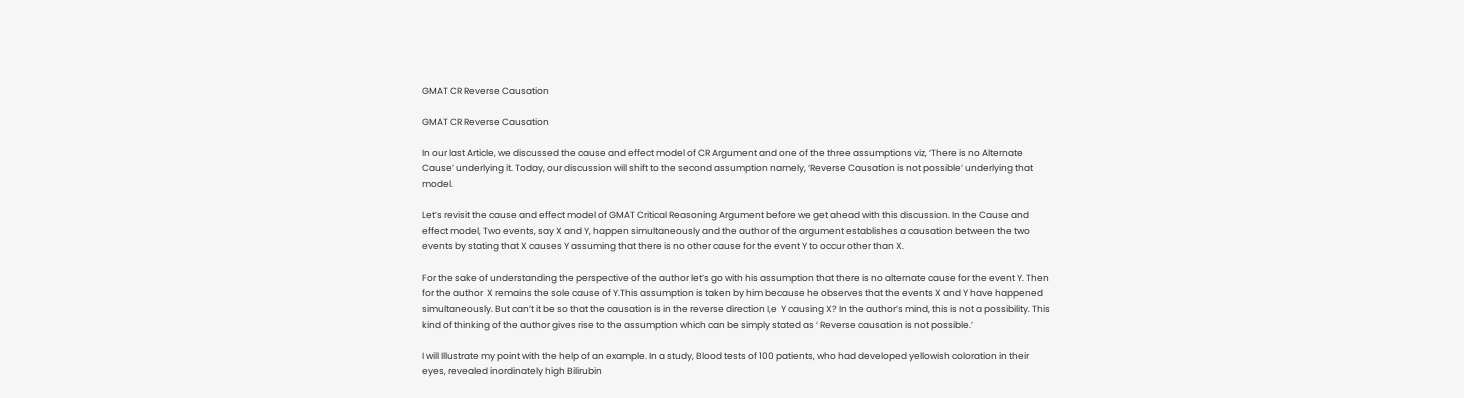GMAT CR Reverse Causation

GMAT CR Reverse Causation

In our last Article, we discussed the cause and effect model of CR Argument and one of the three assumptions viz, ‘There is no Alternate Cause’ underlying it. Today, our discussion will shift to the second assumption namely, ‘Reverse Causation is not possible’ underlying that model.

Let’s revisit the cause and effect model of GMAT Critical Reasoning Argument before we get ahead with this discussion. In the Cause and effect model, Two events, say X and Y, happen simultaneously and the author of the argument establishes a causation between the two events by stating that X causes Y assuming that there is no other cause for the event Y to occur other than X.

For the sake of understanding the perspective of the author let’s go with his assumption that there is no alternate cause for the event Y. Then for the author  X remains the sole cause of Y.This assumption is taken by him because he observes that the events X and Y have happened simultaneously. But can’t it be so that the causation is in the reverse direction I,e  Y causing X? In the author’s mind, this is not a possibility. This kind of thinking of the author gives rise to the assumption which can be simply stated as ‘ Reverse causation is not possible.’

I will Illustrate my point with the help of an example. In a study, Blood tests of 100 patients, who had developed yellowish coloration in their eyes, revealed inordinately high Bilirubin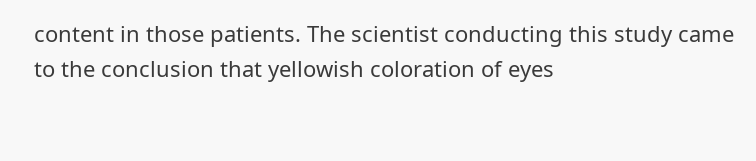content in those patients. The scientist conducting this study came to the conclusion that yellowish coloration of eyes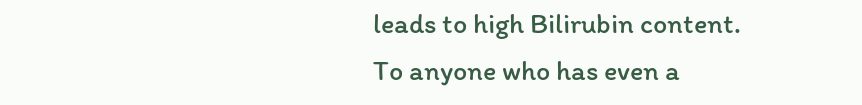leads to high Bilirubin content. To anyone who has even a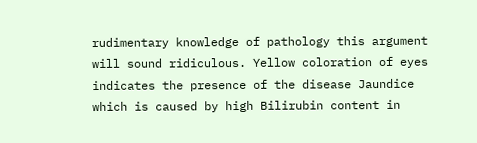rudimentary knowledge of pathology this argument will sound ridiculous. Yellow coloration of eyes indicates the presence of the disease Jaundice which is caused by high Bilirubin content in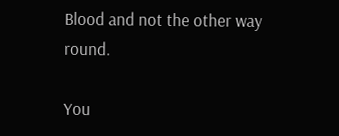Blood and not the other way round.

You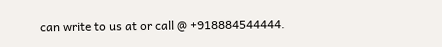can write to us at or call @ +918884544444.